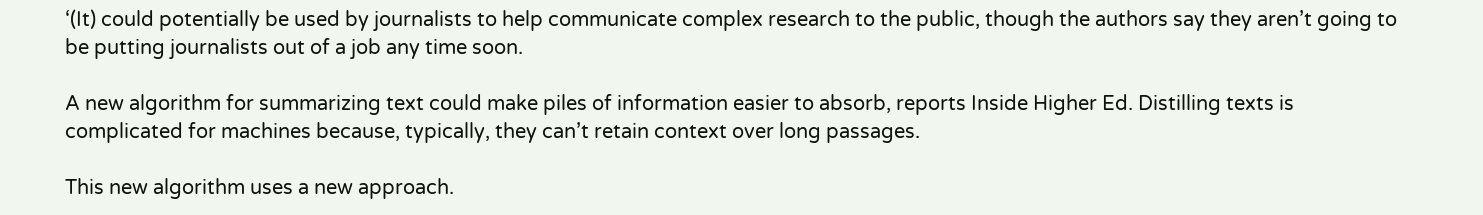‘(It) could potentially be used by journalists to help communicate complex research to the public, though the authors say they aren’t going to be putting journalists out of a job any time soon.

A new algorithm for summarizing text could make piles of information easier to absorb, reports Inside Higher Ed. Distilling texts is complicated for machines because, typically, they can’t retain context over long passages.

This new algorithm uses a new approach.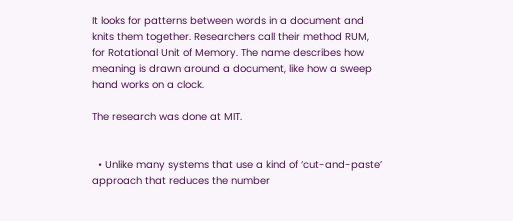It looks for patterns between words in a document and knits them together. Researchers call their method RUM, for Rotational Unit of Memory. The name describes how meaning is drawn around a document, like how a sweep hand works on a clock.

The research was done at MIT.


  • Unlike many systems that use a kind of ‘cut-and-paste’ approach that reduces the number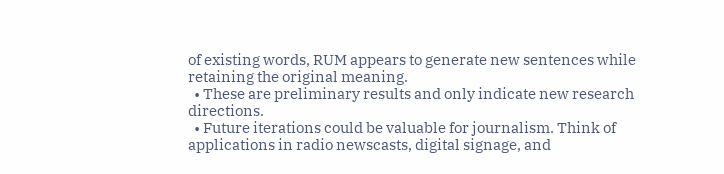of existing words, RUM appears to generate new sentences while retaining the original meaning.
  • These are preliminary results and only indicate new research directions.
  • Future iterations could be valuable for journalism. Think of applications in radio newscasts, digital signage, and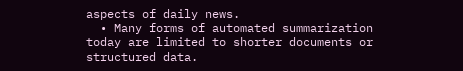aspects of daily news.
  • Many forms of automated summarization today are limited to shorter documents or structured data.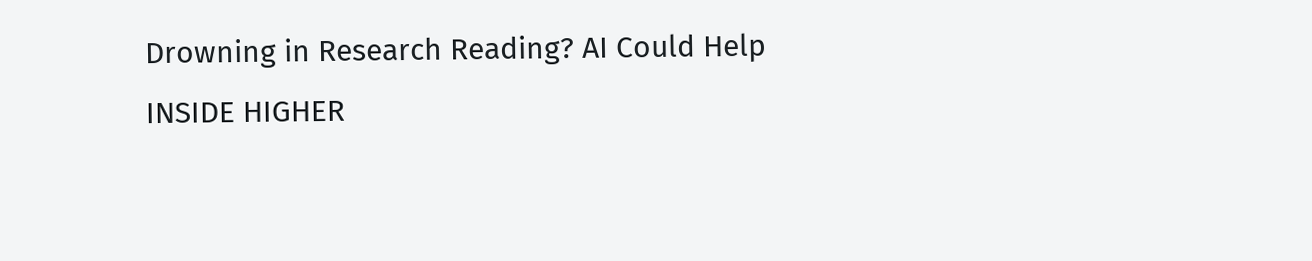Drowning in Research Reading? AI Could Help
INSIDE HIGHER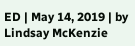ED | May 14, 2019 | by Lindsay McKenzie